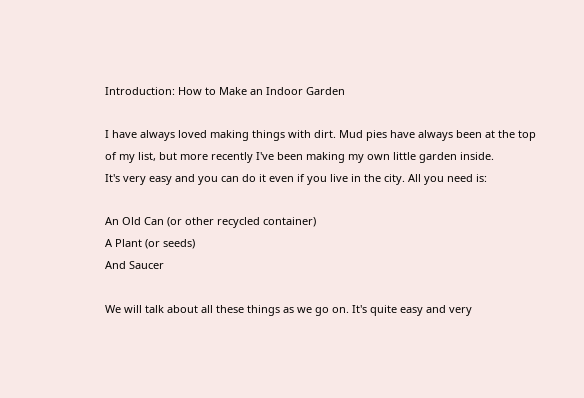Introduction: How to Make an Indoor Garden

I have always loved making things with dirt. Mud pies have always been at the top of my list, but more recently I've been making my own little garden inside.
It's very easy and you can do it even if you live in the city. All you need is:

An Old Can (or other recycled container)
A Plant (or seeds)
And Saucer

We will talk about all these things as we go on. It's quite easy and very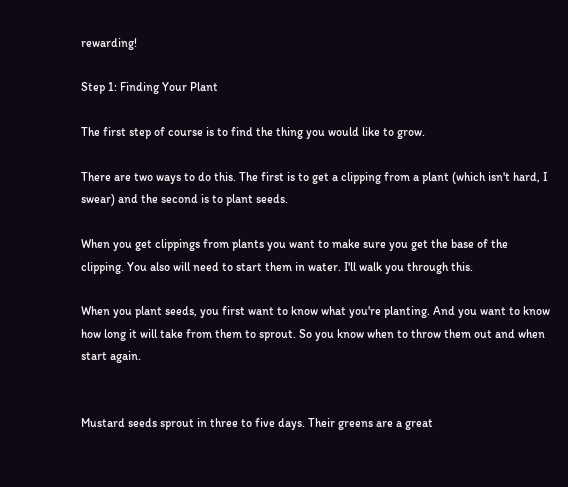rewarding!

Step 1: Finding Your Plant

The first step of course is to find the thing you would like to grow.

There are two ways to do this. The first is to get a clipping from a plant (which isn't hard, I swear) and the second is to plant seeds.

When you get clippings from plants you want to make sure you get the base of the clipping. You also will need to start them in water. I'll walk you through this.

When you plant seeds, you first want to know what you're planting. And you want to know how long it will take from them to sprout. So you know when to throw them out and when start again.


Mustard seeds sprout in three to five days. Their greens are a great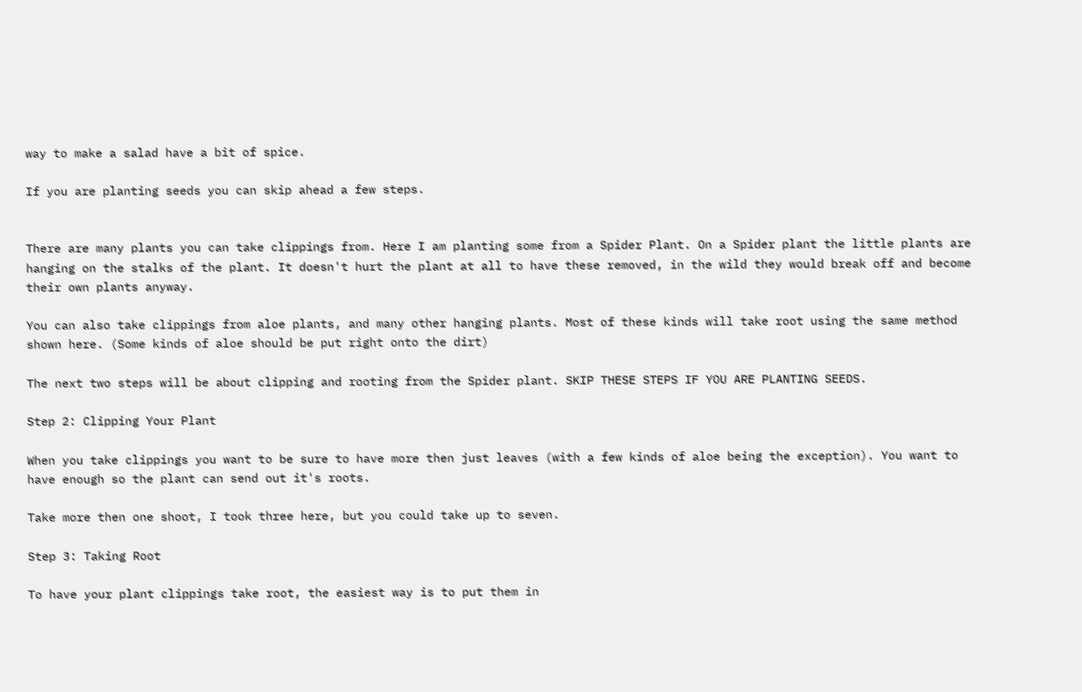way to make a salad have a bit of spice.

If you are planting seeds you can skip ahead a few steps.


There are many plants you can take clippings from. Here I am planting some from a Spider Plant. On a Spider plant the little plants are hanging on the stalks of the plant. It doesn't hurt the plant at all to have these removed, in the wild they would break off and become their own plants anyway.

You can also take clippings from aloe plants, and many other hanging plants. Most of these kinds will take root using the same method shown here. (Some kinds of aloe should be put right onto the dirt)

The next two steps will be about clipping and rooting from the Spider plant. SKIP THESE STEPS IF YOU ARE PLANTING SEEDS.

Step 2: Clipping Your Plant

When you take clippings you want to be sure to have more then just leaves (with a few kinds of aloe being the exception). You want to have enough so the plant can send out it's roots.

Take more then one shoot, I took three here, but you could take up to seven.

Step 3: Taking Root

To have your plant clippings take root, the easiest way is to put them in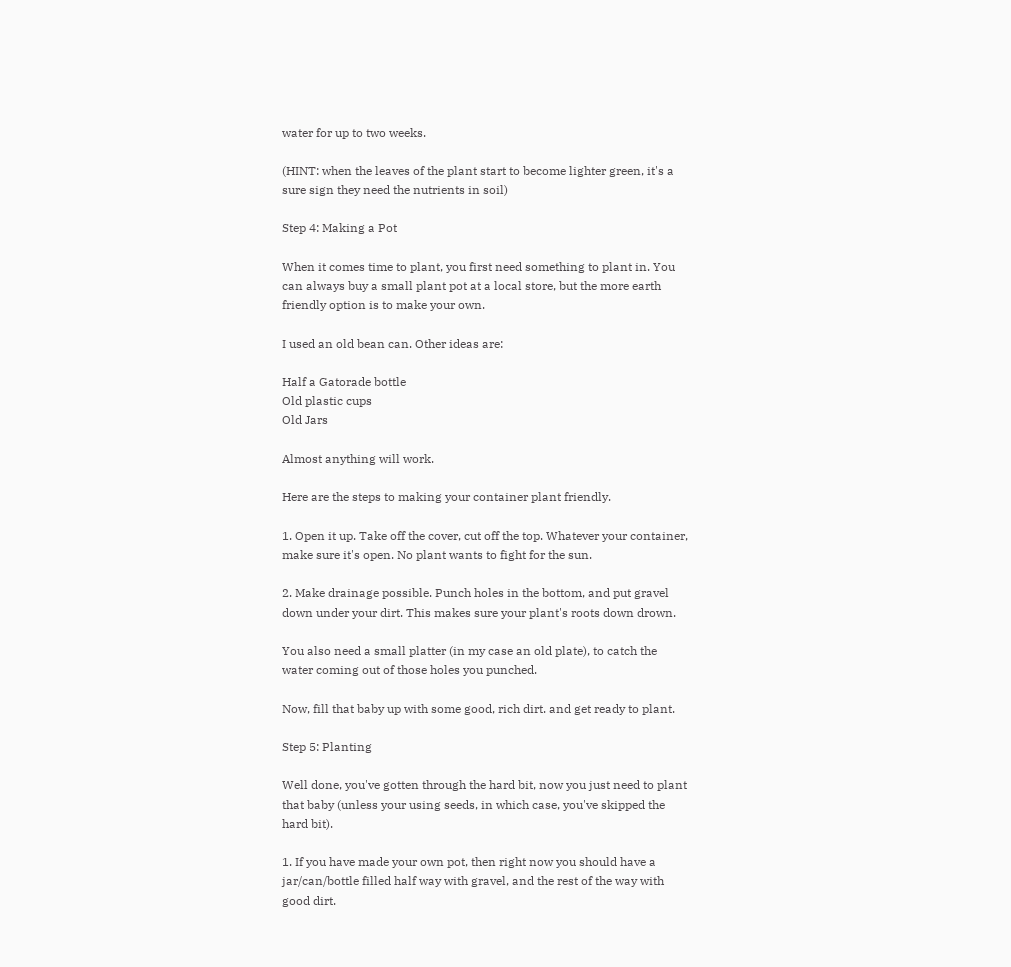water for up to two weeks.

(HINT: when the leaves of the plant start to become lighter green, it's a sure sign they need the nutrients in soil)

Step 4: Making a Pot

When it comes time to plant, you first need something to plant in. You can always buy a small plant pot at a local store, but the more earth friendly option is to make your own.

I used an old bean can. Other ideas are:

Half a Gatorade bottle
Old plastic cups
Old Jars

Almost anything will work.

Here are the steps to making your container plant friendly.

1. Open it up. Take off the cover, cut off the top. Whatever your container, make sure it's open. No plant wants to fight for the sun.

2. Make drainage possible. Punch holes in the bottom, and put gravel down under your dirt. This makes sure your plant's roots down drown.

You also need a small platter (in my case an old plate), to catch the water coming out of those holes you punched.

Now, fill that baby up with some good, rich dirt. and get ready to plant.

Step 5: Planting

Well done, you've gotten through the hard bit, now you just need to plant that baby (unless your using seeds, in which case, you've skipped the hard bit).

1. If you have made your own pot, then right now you should have a jar/can/bottle filled half way with gravel, and the rest of the way with good dirt.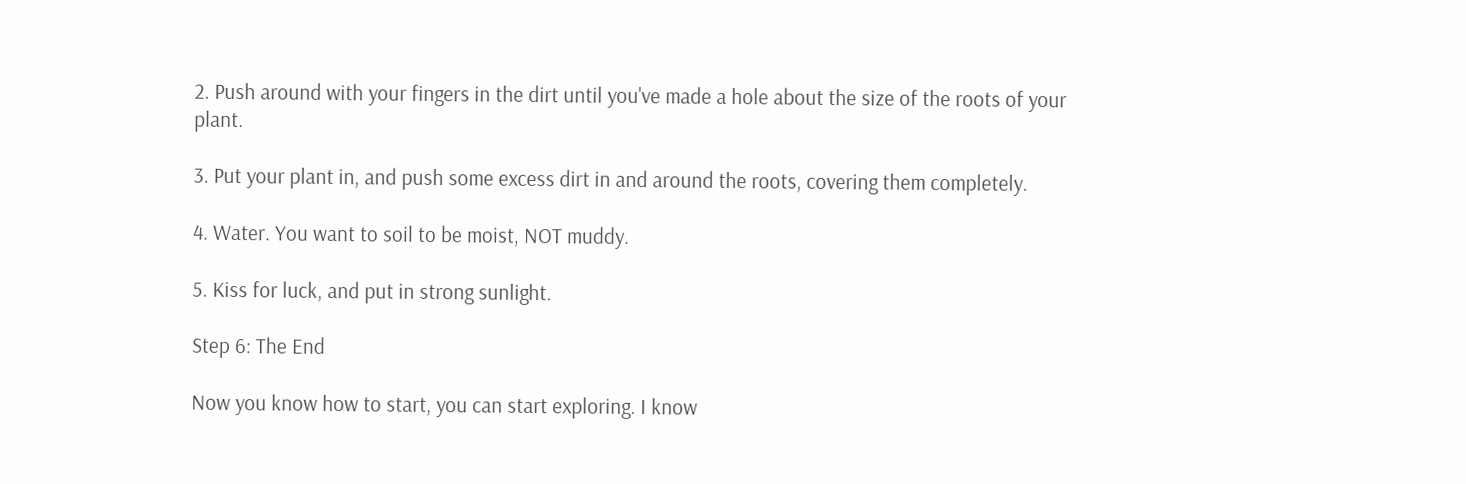2. Push around with your fingers in the dirt until you've made a hole about the size of the roots of your plant.

3. Put your plant in, and push some excess dirt in and around the roots, covering them completely.

4. Water. You want to soil to be moist, NOT muddy.

5. Kiss for luck, and put in strong sunlight.

Step 6: The End

Now you know how to start, you can start exploring. I know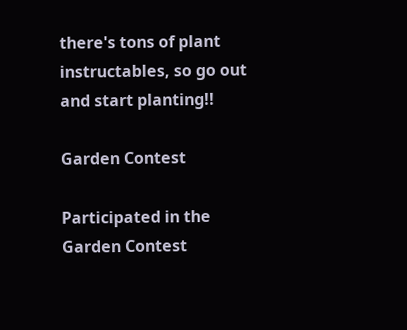there's tons of plant instructables, so go out and start planting!!

Garden Contest

Participated in the
Garden Contest